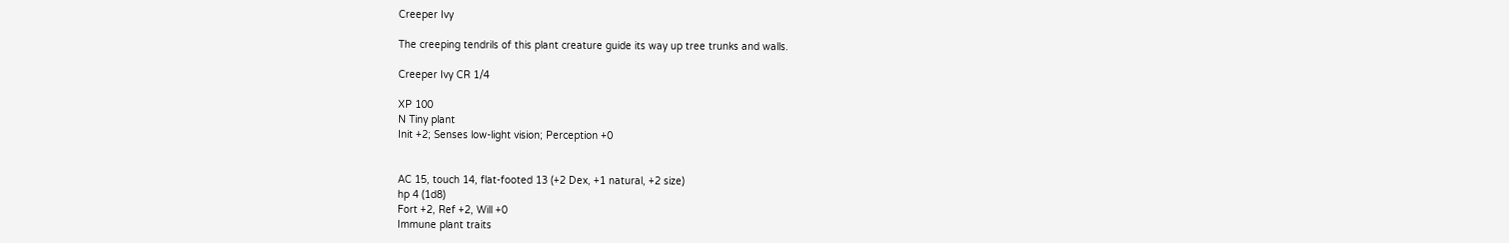Creeper Ivy

The creeping tendrils of this plant creature guide its way up tree trunks and walls.

Creeper Ivy CR 1/4

XP 100
N Tiny plant
Init +2; Senses low-light vision; Perception +0


AC 15, touch 14, flat-footed 13 (+2 Dex, +1 natural, +2 size)
hp 4 (1d8)
Fort +2, Ref +2, Will +0
Immune plant traits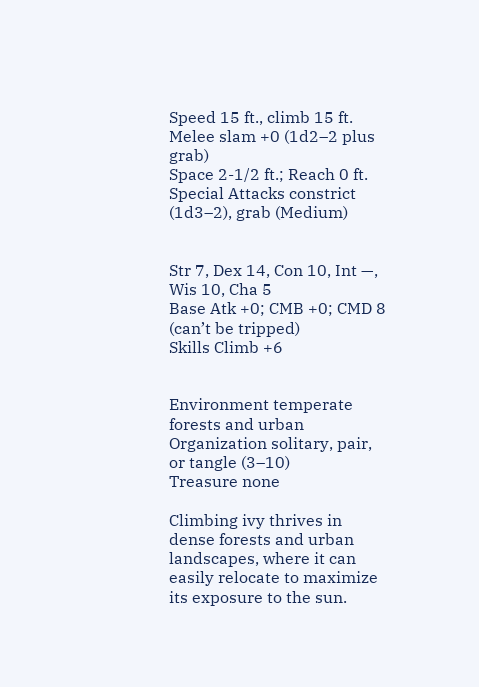Speed 15 ft., climb 15 ft.
Melee slam +0 (1d2–2 plus grab)
Space 2-1/2 ft.; Reach 0 ft.
Special Attacks constrict (1d3–2), grab (Medium)


Str 7, Dex 14, Con 10, Int —, Wis 10, Cha 5
Base Atk +0; CMB +0; CMD 8 (can’t be tripped)
Skills Climb +6


Environment temperate forests and urban
Organization solitary, pair, or tangle (3–10)
Treasure none

Climbing ivy thrives in dense forests and urban landscapes, where it can easily relocate to maximize its exposure to the sun.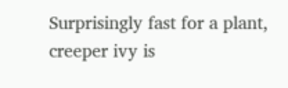Surprisingly fast for a plant, creeper ivy is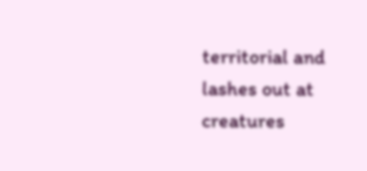territorial and lashes out at creatures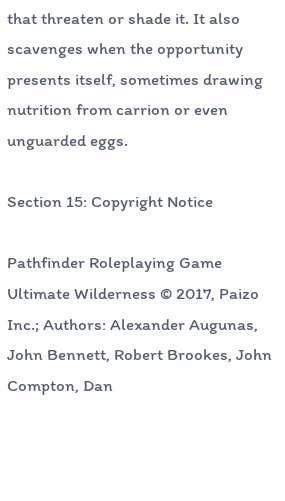that threaten or shade it. It also scavenges when the opportunity presents itself, sometimes drawing nutrition from carrion or even unguarded eggs.

Section 15: Copyright Notice

Pathfinder Roleplaying Game Ultimate Wilderness © 2017, Paizo Inc.; Authors: Alexander Augunas, John Bennett, Robert Brookes, John Compton, Dan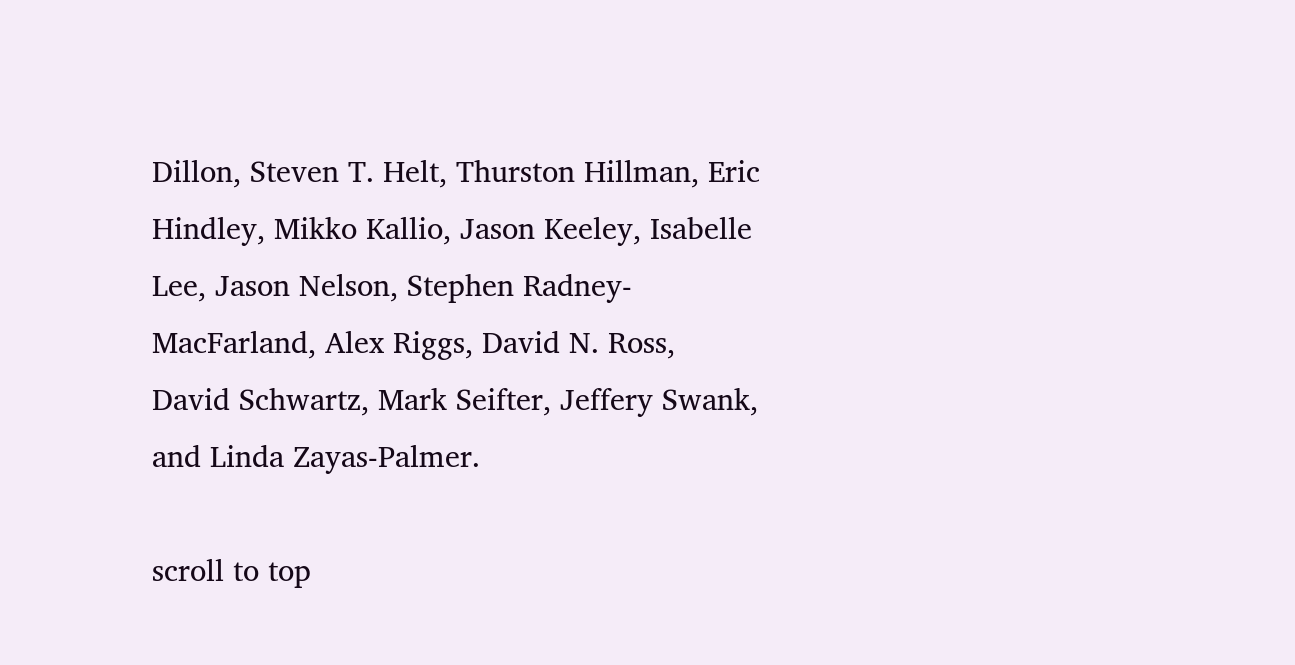Dillon, Steven T. Helt, Thurston Hillman, Eric Hindley, Mikko Kallio, Jason Keeley, Isabelle Lee, Jason Nelson, Stephen Radney-MacFarland, Alex Riggs, David N. Ross, David Schwartz, Mark Seifter, Jeffery Swank, and Linda Zayas-Palmer.

scroll to top